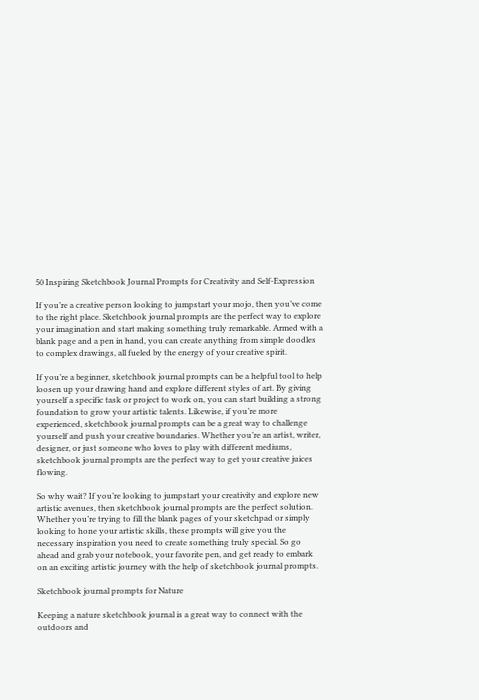50 Inspiring Sketchbook Journal Prompts for Creativity and Self-Expression

If you’re a creative person looking to jumpstart your mojo, then you’ve come to the right place. Sketchbook journal prompts are the perfect way to explore your imagination and start making something truly remarkable. Armed with a blank page and a pen in hand, you can create anything from simple doodles to complex drawings, all fueled by the energy of your creative spirit.

If you’re a beginner, sketchbook journal prompts can be a helpful tool to help loosen up your drawing hand and explore different styles of art. By giving yourself a specific task or project to work on, you can start building a strong foundation to grow your artistic talents. Likewise, if you’re more experienced, sketchbook journal prompts can be a great way to challenge yourself and push your creative boundaries. Whether you’re an artist, writer, designer, or just someone who loves to play with different mediums, sketchbook journal prompts are the perfect way to get your creative juices flowing.

So why wait? If you’re looking to jumpstart your creativity and explore new artistic avenues, then sketchbook journal prompts are the perfect solution. Whether you’re trying to fill the blank pages of your sketchpad or simply looking to hone your artistic skills, these prompts will give you the necessary inspiration you need to create something truly special. So go ahead and grab your notebook, your favorite pen, and get ready to embark on an exciting artistic journey with the help of sketchbook journal prompts.

Sketchbook journal prompts for Nature

Keeping a nature sketchbook journal is a great way to connect with the outdoors and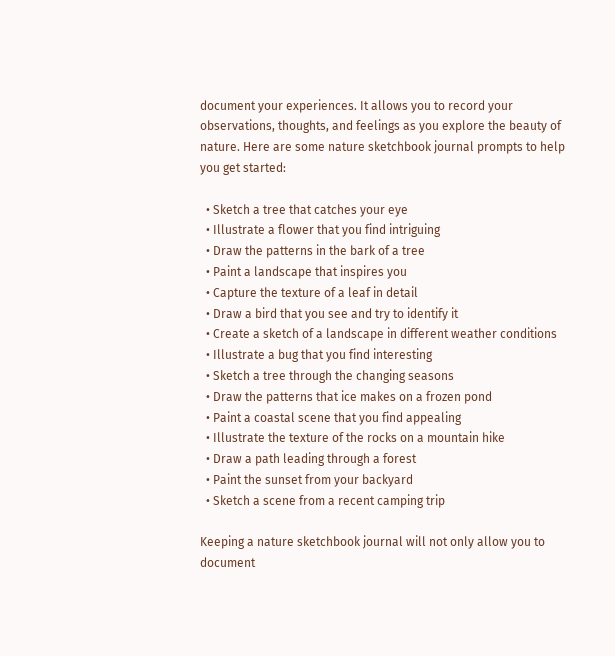document your experiences. It allows you to record your observations, thoughts, and feelings as you explore the beauty of nature. Here are some nature sketchbook journal prompts to help you get started:

  • Sketch a tree that catches your eye
  • Illustrate a flower that you find intriguing
  • Draw the patterns in the bark of a tree
  • Paint a landscape that inspires you
  • Capture the texture of a leaf in detail
  • Draw a bird that you see and try to identify it
  • Create a sketch of a landscape in different weather conditions
  • Illustrate a bug that you find interesting
  • Sketch a tree through the changing seasons
  • Draw the patterns that ice makes on a frozen pond
  • Paint a coastal scene that you find appealing
  • Illustrate the texture of the rocks on a mountain hike
  • Draw a path leading through a forest
  • Paint the sunset from your backyard
  • Sketch a scene from a recent camping trip

Keeping a nature sketchbook journal will not only allow you to document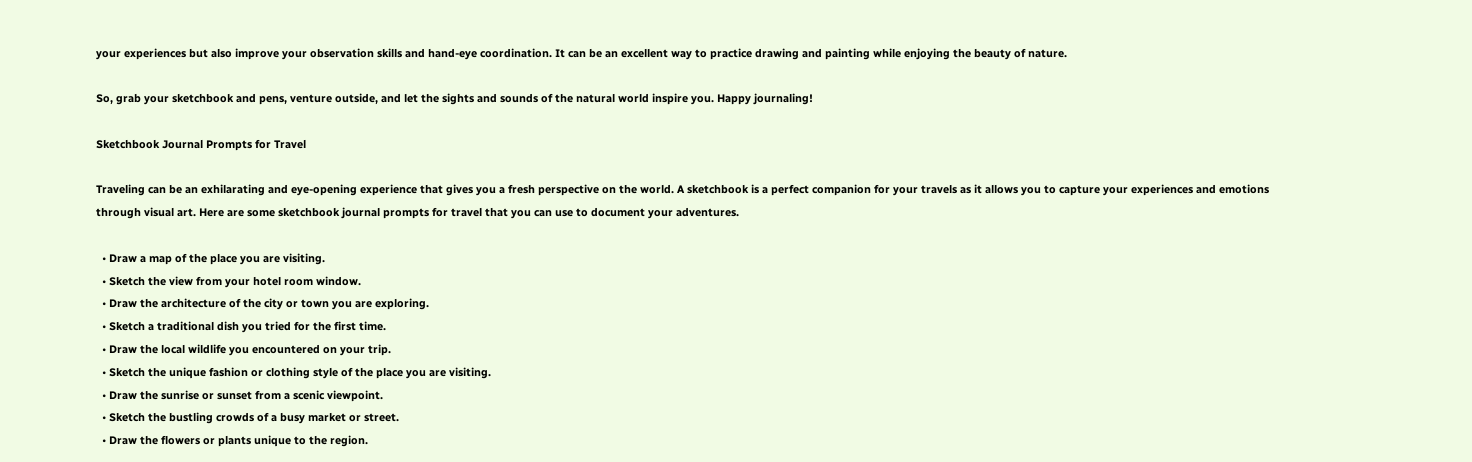your experiences but also improve your observation skills and hand-eye coordination. It can be an excellent way to practice drawing and painting while enjoying the beauty of nature.

So, grab your sketchbook and pens, venture outside, and let the sights and sounds of the natural world inspire you. Happy journaling!

Sketchbook Journal Prompts for Travel

Traveling can be an exhilarating and eye-opening experience that gives you a fresh perspective on the world. A sketchbook is a perfect companion for your travels as it allows you to capture your experiences and emotions through visual art. Here are some sketchbook journal prompts for travel that you can use to document your adventures.

  • Draw a map of the place you are visiting.
  • Sketch the view from your hotel room window.
  • Draw the architecture of the city or town you are exploring.
  • Sketch a traditional dish you tried for the first time.
  • Draw the local wildlife you encountered on your trip.
  • Sketch the unique fashion or clothing style of the place you are visiting.
  • Draw the sunrise or sunset from a scenic viewpoint.
  • Sketch the bustling crowds of a busy market or street.
  • Draw the flowers or plants unique to the region.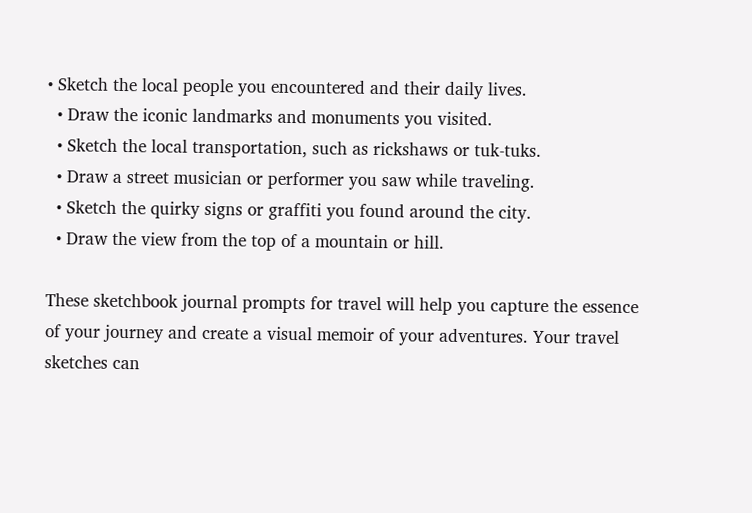• Sketch the local people you encountered and their daily lives.
  • Draw the iconic landmarks and monuments you visited.
  • Sketch the local transportation, such as rickshaws or tuk-tuks.
  • Draw a street musician or performer you saw while traveling.
  • Sketch the quirky signs or graffiti you found around the city.
  • Draw the view from the top of a mountain or hill.

These sketchbook journal prompts for travel will help you capture the essence of your journey and create a visual memoir of your adventures. Your travel sketches can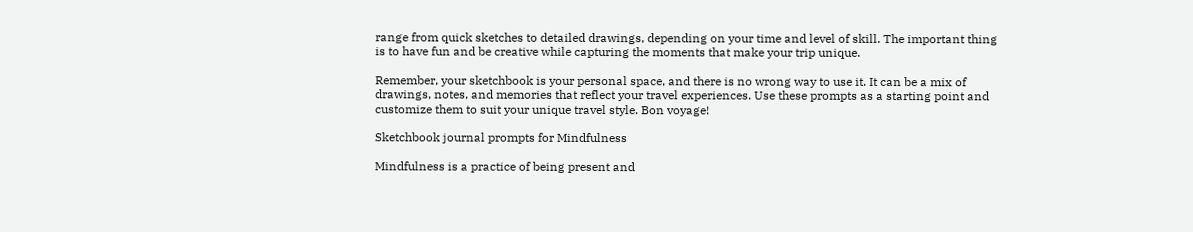range from quick sketches to detailed drawings, depending on your time and level of skill. The important thing is to have fun and be creative while capturing the moments that make your trip unique.

Remember, your sketchbook is your personal space, and there is no wrong way to use it. It can be a mix of drawings, notes, and memories that reflect your travel experiences. Use these prompts as a starting point and customize them to suit your unique travel style. Bon voyage!

Sketchbook journal prompts for Mindfulness

Mindfulness is a practice of being present and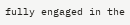fully engaged in the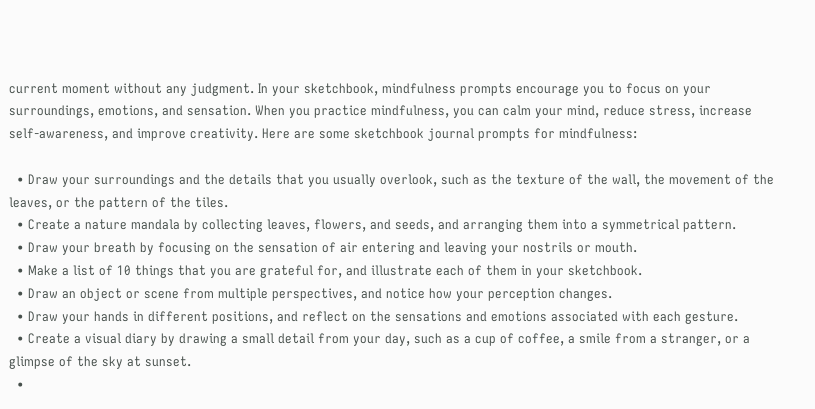current moment without any judgment. In your sketchbook, mindfulness prompts encourage you to focus on your surroundings, emotions, and sensation. When you practice mindfulness, you can calm your mind, reduce stress, increase self-awareness, and improve creativity. Here are some sketchbook journal prompts for mindfulness:

  • Draw your surroundings and the details that you usually overlook, such as the texture of the wall, the movement of the leaves, or the pattern of the tiles.
  • Create a nature mandala by collecting leaves, flowers, and seeds, and arranging them into a symmetrical pattern.
  • Draw your breath by focusing on the sensation of air entering and leaving your nostrils or mouth.
  • Make a list of 10 things that you are grateful for, and illustrate each of them in your sketchbook.
  • Draw an object or scene from multiple perspectives, and notice how your perception changes.
  • Draw your hands in different positions, and reflect on the sensations and emotions associated with each gesture.
  • Create a visual diary by drawing a small detail from your day, such as a cup of coffee, a smile from a stranger, or a glimpse of the sky at sunset.
  •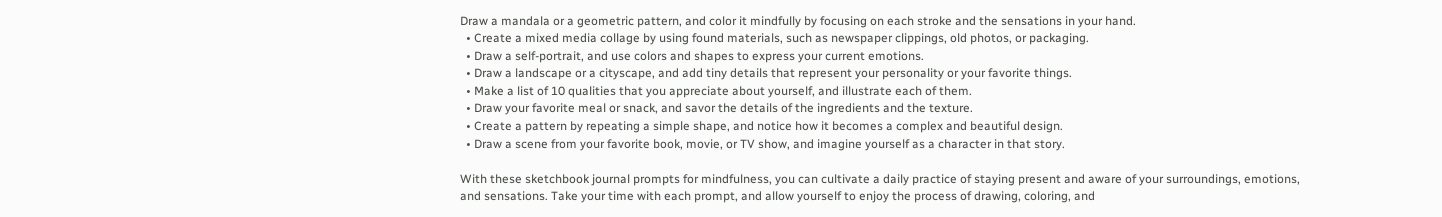Draw a mandala or a geometric pattern, and color it mindfully by focusing on each stroke and the sensations in your hand.
  • Create a mixed media collage by using found materials, such as newspaper clippings, old photos, or packaging.
  • Draw a self-portrait, and use colors and shapes to express your current emotions.
  • Draw a landscape or a cityscape, and add tiny details that represent your personality or your favorite things.
  • Make a list of 10 qualities that you appreciate about yourself, and illustrate each of them.
  • Draw your favorite meal or snack, and savor the details of the ingredients and the texture.
  • Create a pattern by repeating a simple shape, and notice how it becomes a complex and beautiful design.
  • Draw a scene from your favorite book, movie, or TV show, and imagine yourself as a character in that story.

With these sketchbook journal prompts for mindfulness, you can cultivate a daily practice of staying present and aware of your surroundings, emotions, and sensations. Take your time with each prompt, and allow yourself to enjoy the process of drawing, coloring, and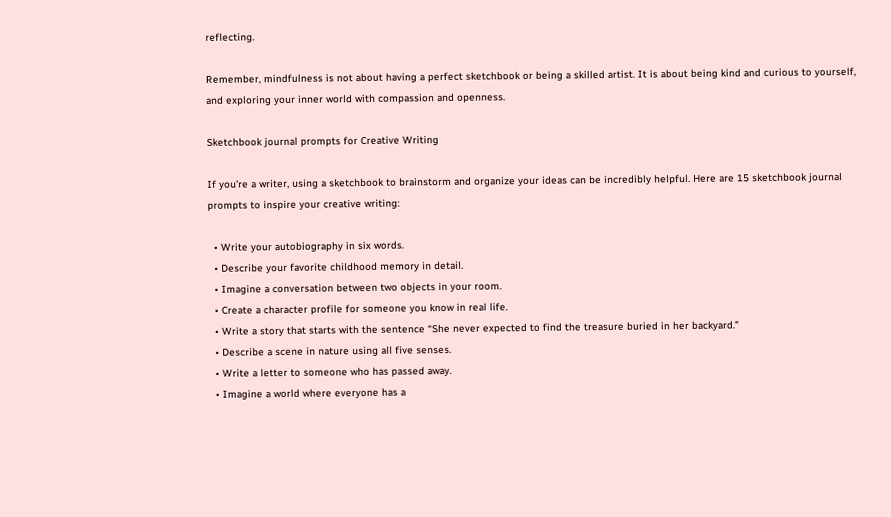reflecting.

Remember, mindfulness is not about having a perfect sketchbook or being a skilled artist. It is about being kind and curious to yourself, and exploring your inner world with compassion and openness.

Sketchbook journal prompts for Creative Writing

If you’re a writer, using a sketchbook to brainstorm and organize your ideas can be incredibly helpful. Here are 15 sketchbook journal prompts to inspire your creative writing:

  • Write your autobiography in six words.
  • Describe your favorite childhood memory in detail.
  • Imagine a conversation between two objects in your room.
  • Create a character profile for someone you know in real life.
  • Write a story that starts with the sentence “She never expected to find the treasure buried in her backyard.”
  • Describe a scene in nature using all five senses.
  • Write a letter to someone who has passed away.
  • Imagine a world where everyone has a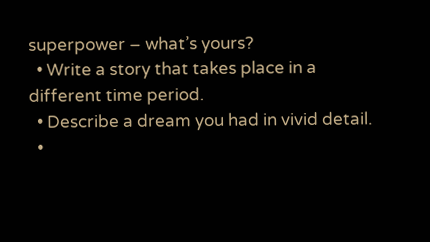superpower – what’s yours?
  • Write a story that takes place in a different time period.
  • Describe a dream you had in vivid detail.
  •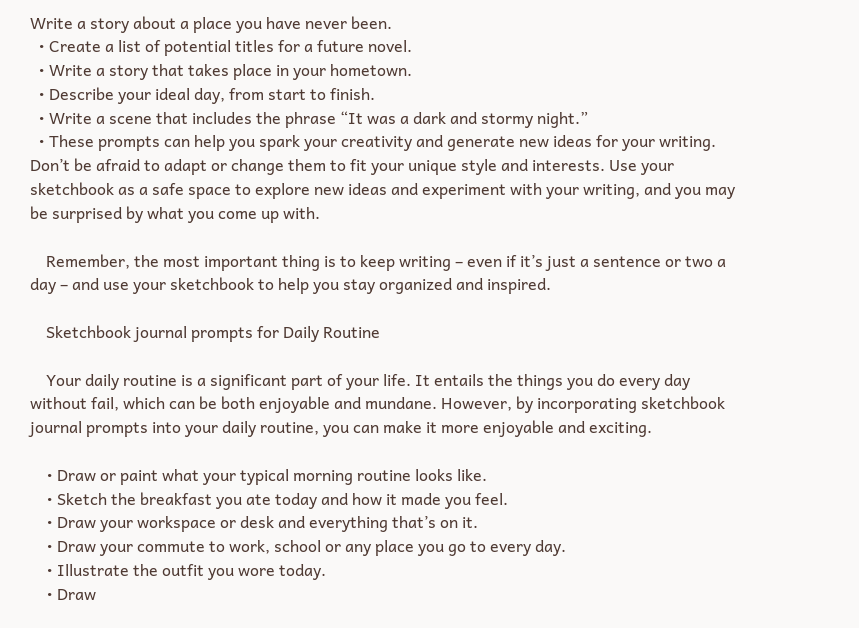Write a story about a place you have never been.
  • Create a list of potential titles for a future novel.
  • Write a story that takes place in your hometown.
  • Describe your ideal day, from start to finish.
  • Write a scene that includes the phrase “It was a dark and stormy night.”
  • These prompts can help you spark your creativity and generate new ideas for your writing. Don’t be afraid to adapt or change them to fit your unique style and interests. Use your sketchbook as a safe space to explore new ideas and experiment with your writing, and you may be surprised by what you come up with.

    Remember, the most important thing is to keep writing – even if it’s just a sentence or two a day – and use your sketchbook to help you stay organized and inspired.

    Sketchbook journal prompts for Daily Routine

    Your daily routine is a significant part of your life. It entails the things you do every day without fail, which can be both enjoyable and mundane. However, by incorporating sketchbook journal prompts into your daily routine, you can make it more enjoyable and exciting.

    • Draw or paint what your typical morning routine looks like.
    • Sketch the breakfast you ate today and how it made you feel.
    • Draw your workspace or desk and everything that’s on it.
    • Draw your commute to work, school or any place you go to every day.
    • Illustrate the outfit you wore today.
    • Draw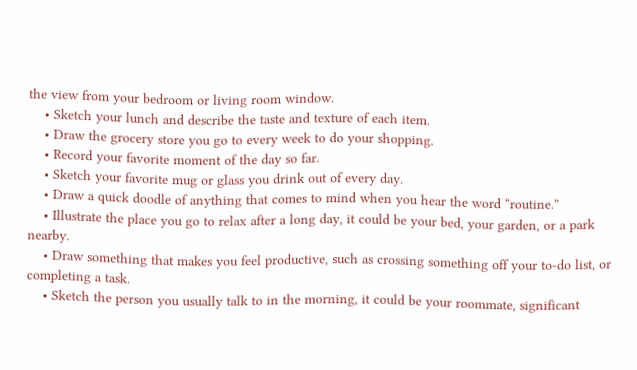the view from your bedroom or living room window.
    • Sketch your lunch and describe the taste and texture of each item.
    • Draw the grocery store you go to every week to do your shopping.
    • Record your favorite moment of the day so far.
    • Sketch your favorite mug or glass you drink out of every day.
    • Draw a quick doodle of anything that comes to mind when you hear the word “routine.”
    • Illustrate the place you go to relax after a long day, it could be your bed, your garden, or a park nearby.
    • Draw something that makes you feel productive, such as crossing something off your to-do list, or completing a task.
    • Sketch the person you usually talk to in the morning, it could be your roommate, significant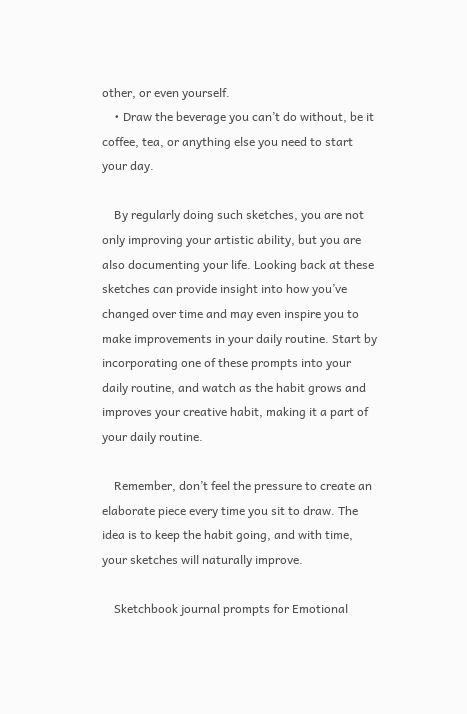other, or even yourself.
    • Draw the beverage you can’t do without, be it coffee, tea, or anything else you need to start your day.

    By regularly doing such sketches, you are not only improving your artistic ability, but you are also documenting your life. Looking back at these sketches can provide insight into how you’ve changed over time and may even inspire you to make improvements in your daily routine. Start by incorporating one of these prompts into your daily routine, and watch as the habit grows and improves your creative habit, making it a part of your daily routine.

    Remember, don’t feel the pressure to create an elaborate piece every time you sit to draw. The idea is to keep the habit going, and with time, your sketches will naturally improve.

    Sketchbook journal prompts for Emotional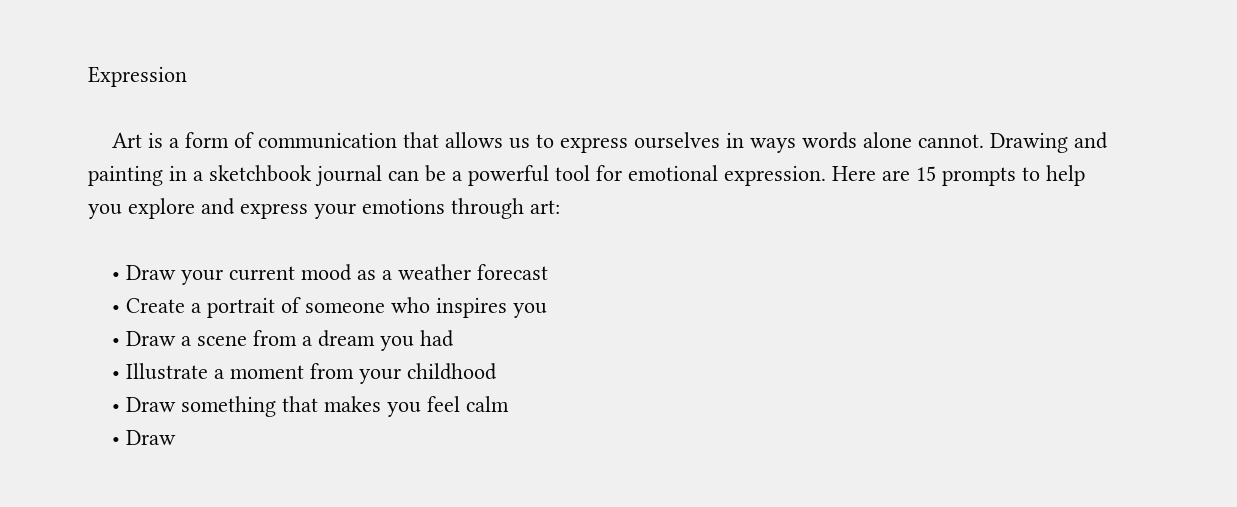Expression

    Art is a form of communication that allows us to express ourselves in ways words alone cannot. Drawing and painting in a sketchbook journal can be a powerful tool for emotional expression. Here are 15 prompts to help you explore and express your emotions through art:

    • Draw your current mood as a weather forecast
    • Create a portrait of someone who inspires you
    • Draw a scene from a dream you had
    • Illustrate a moment from your childhood
    • Draw something that makes you feel calm
    • Draw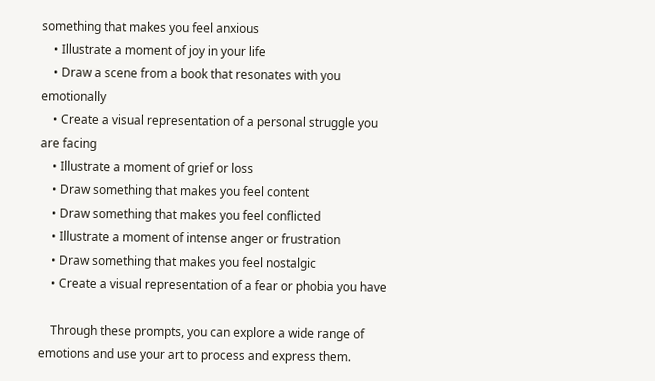something that makes you feel anxious
    • Illustrate a moment of joy in your life
    • Draw a scene from a book that resonates with you emotionally
    • Create a visual representation of a personal struggle you are facing
    • Illustrate a moment of grief or loss
    • Draw something that makes you feel content
    • Draw something that makes you feel conflicted
    • Illustrate a moment of intense anger or frustration
    • Draw something that makes you feel nostalgic
    • Create a visual representation of a fear or phobia you have

    Through these prompts, you can explore a wide range of emotions and use your art to process and express them.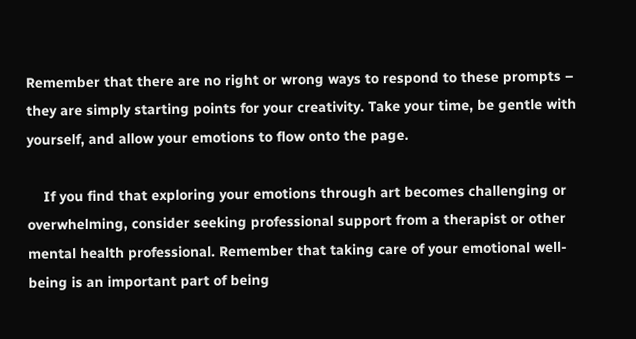Remember that there are no right or wrong ways to respond to these prompts – they are simply starting points for your creativity. Take your time, be gentle with yourself, and allow your emotions to flow onto the page.

    If you find that exploring your emotions through art becomes challenging or overwhelming, consider seeking professional support from a therapist or other mental health professional. Remember that taking care of your emotional well-being is an important part of being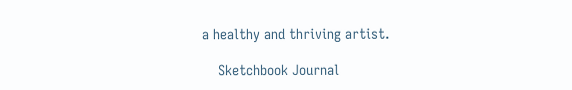a healthy and thriving artist.

    Sketchbook Journal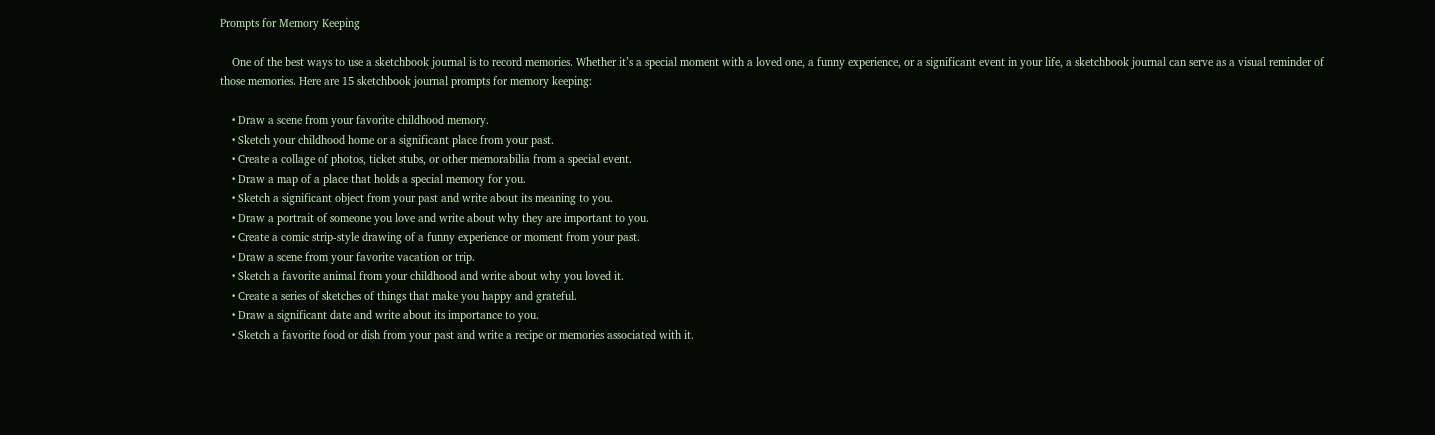Prompts for Memory Keeping

    One of the best ways to use a sketchbook journal is to record memories. Whether it’s a special moment with a loved one, a funny experience, or a significant event in your life, a sketchbook journal can serve as a visual reminder of those memories. Here are 15 sketchbook journal prompts for memory keeping:

    • Draw a scene from your favorite childhood memory.
    • Sketch your childhood home or a significant place from your past.
    • Create a collage of photos, ticket stubs, or other memorabilia from a special event.
    • Draw a map of a place that holds a special memory for you.
    • Sketch a significant object from your past and write about its meaning to you.
    • Draw a portrait of someone you love and write about why they are important to you.
    • Create a comic strip-style drawing of a funny experience or moment from your past.
    • Draw a scene from your favorite vacation or trip.
    • Sketch a favorite animal from your childhood and write about why you loved it.
    • Create a series of sketches of things that make you happy and grateful.
    • Draw a significant date and write about its importance to you.
    • Sketch a favorite food or dish from your past and write a recipe or memories associated with it.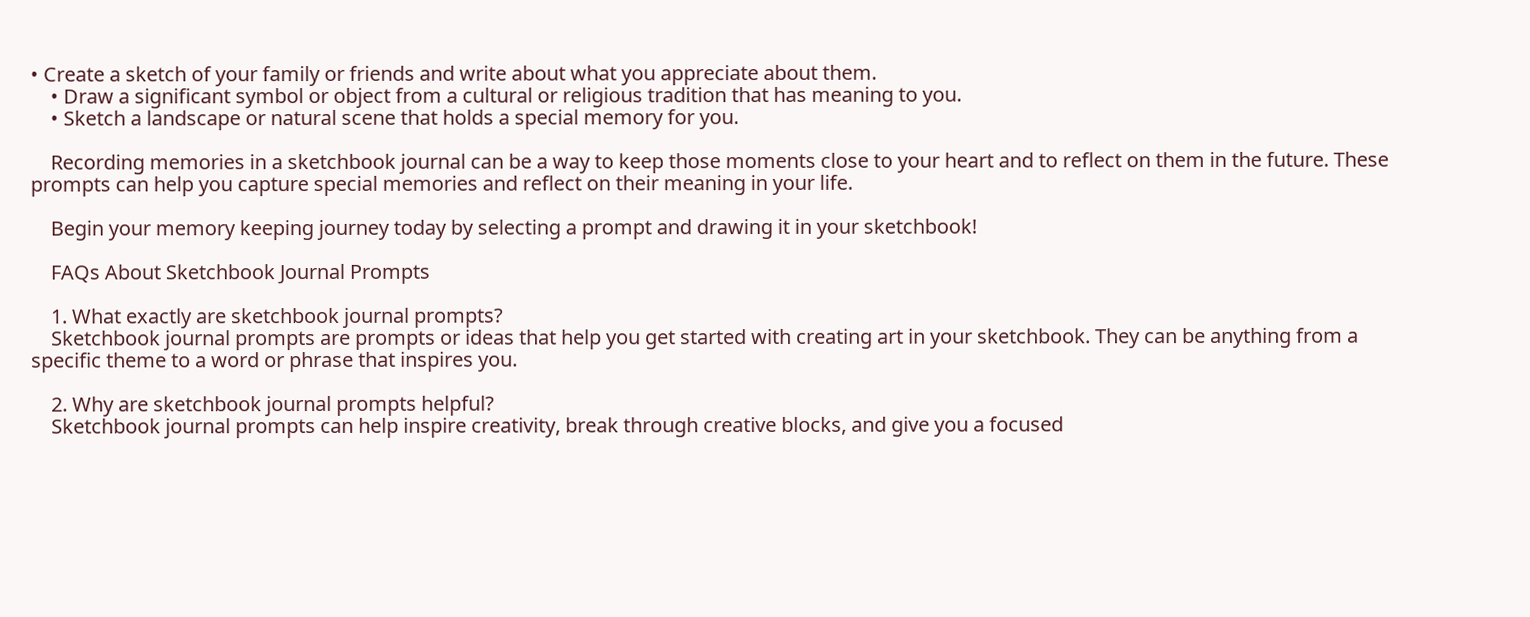• Create a sketch of your family or friends and write about what you appreciate about them.
    • Draw a significant symbol or object from a cultural or religious tradition that has meaning to you.
    • Sketch a landscape or natural scene that holds a special memory for you.

    Recording memories in a sketchbook journal can be a way to keep those moments close to your heart and to reflect on them in the future. These prompts can help you capture special memories and reflect on their meaning in your life.

    Begin your memory keeping journey today by selecting a prompt and drawing it in your sketchbook!

    FAQs About Sketchbook Journal Prompts

    1. What exactly are sketchbook journal prompts?
    Sketchbook journal prompts are prompts or ideas that help you get started with creating art in your sketchbook. They can be anything from a specific theme to a word or phrase that inspires you.

    2. Why are sketchbook journal prompts helpful?
    Sketchbook journal prompts can help inspire creativity, break through creative blocks, and give you a focused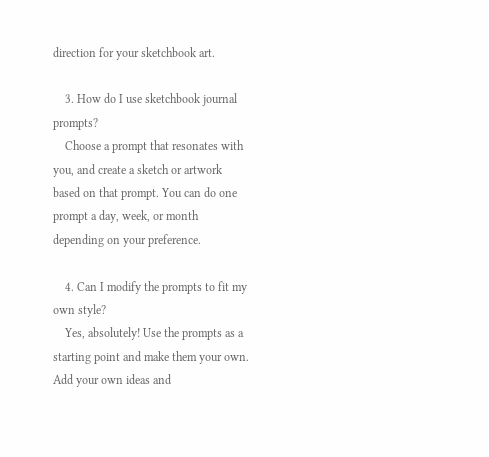direction for your sketchbook art.

    3. How do I use sketchbook journal prompts?
    Choose a prompt that resonates with you, and create a sketch or artwork based on that prompt. You can do one prompt a day, week, or month depending on your preference.

    4. Can I modify the prompts to fit my own style?
    Yes, absolutely! Use the prompts as a starting point and make them your own. Add your own ideas and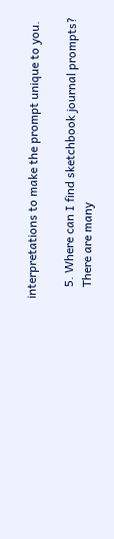interpretations to make the prompt unique to you.

    5. Where can I find sketchbook journal prompts?
    There are many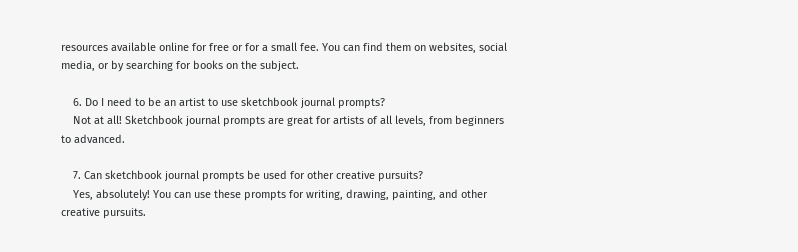resources available online for free or for a small fee. You can find them on websites, social media, or by searching for books on the subject.

    6. Do I need to be an artist to use sketchbook journal prompts?
    Not at all! Sketchbook journal prompts are great for artists of all levels, from beginners to advanced.

    7. Can sketchbook journal prompts be used for other creative pursuits?
    Yes, absolutely! You can use these prompts for writing, drawing, painting, and other creative pursuits.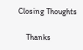Closing Thoughts

    Thanks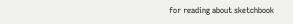for reading about sketchbook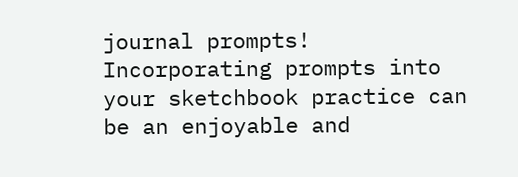journal prompts! Incorporating prompts into your sketchbook practice can be an enjoyable and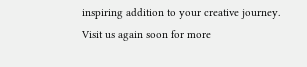inspiring addition to your creative journey. Visit us again soon for more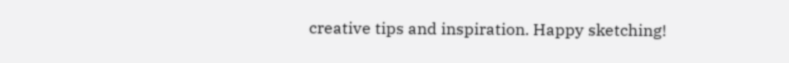creative tips and inspiration. Happy sketching!